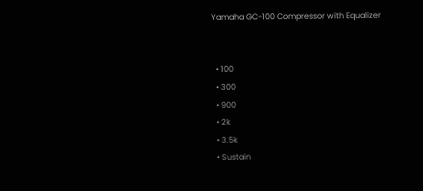Yamaha GC-100 Compressor with Equalizer


  • 100
  • 300
  • 900
  • 2k
  • 3.5k
  • Sustain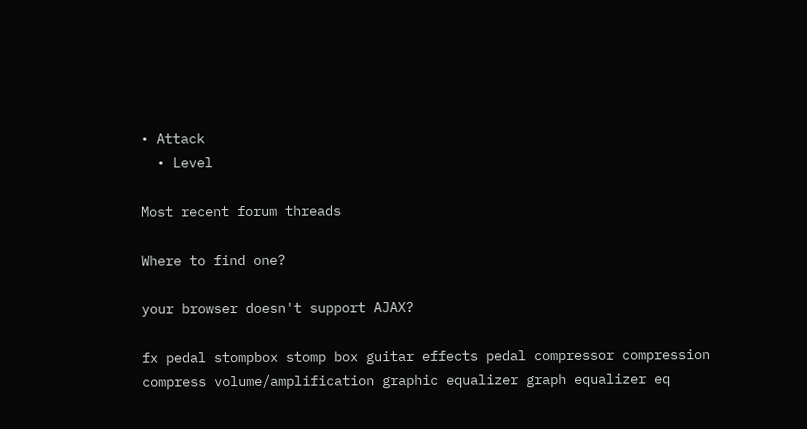• Attack
  • Level

Most recent forum threads

Where to find one?

your browser doesn't support AJAX?

fx pedal stompbox stomp box guitar effects pedal compressor compression compress volume/amplification graphic equalizer graph equalizer eq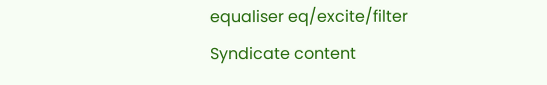equaliser eq/excite/filter
Syndicate content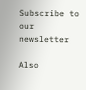Subscribe to our newsletter

Also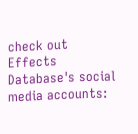check out Effects Database's social media accounts: